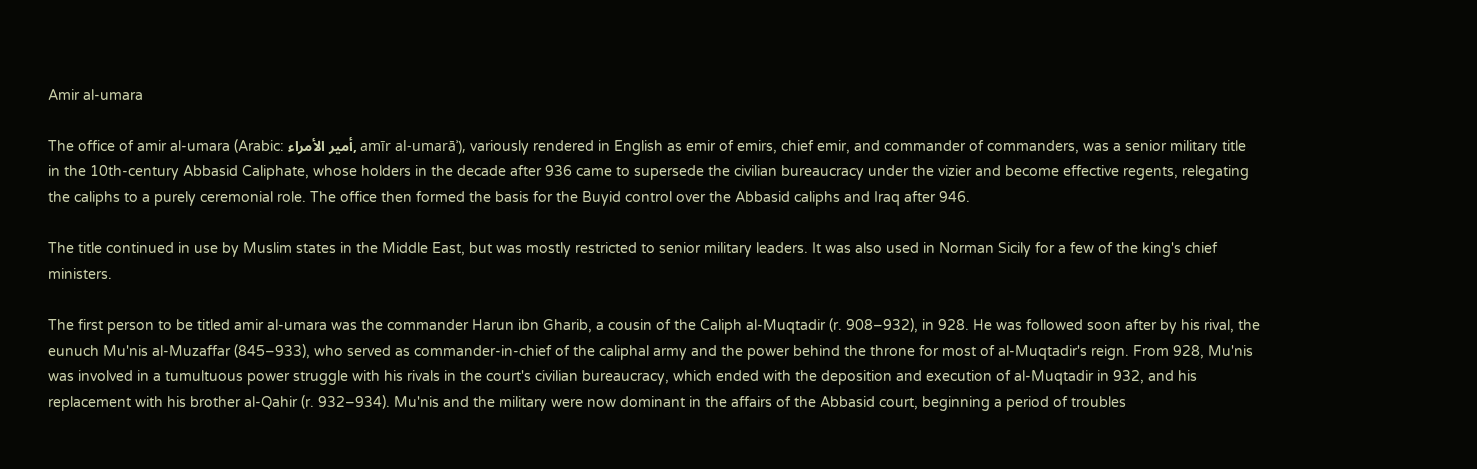Amir al-umara

The office of amir al-umara (Arabic: أمير الأمراء, amīr al-umarāʾ), variously rendered in English as emir of emirs, chief emir, and commander of commanders, was a senior military title in the 10th-century Abbasid Caliphate, whose holders in the decade after 936 came to supersede the civilian bureaucracy under the vizier and become effective regents, relegating the caliphs to a purely ceremonial role. The office then formed the basis for the Buyid control over the Abbasid caliphs and Iraq after 946.

The title continued in use by Muslim states in the Middle East, but was mostly restricted to senior military leaders. It was also used in Norman Sicily for a few of the king's chief ministers.

The first person to be titled amir al-umara was the commander Harun ibn Gharib, a cousin of the Caliph al-Muqtadir (r. 908–932), in 928. He was followed soon after by his rival, the eunuch Mu'nis al-Muzaffar (845–933), who served as commander-in-chief of the caliphal army and the power behind the throne for most of al-Muqtadir's reign. From 928, Mu'nis was involved in a tumultuous power struggle with his rivals in the court's civilian bureaucracy, which ended with the deposition and execution of al-Muqtadir in 932, and his replacement with his brother al-Qahir (r. 932–934). Mu'nis and the military were now dominant in the affairs of the Abbasid court, beginning a period of troubles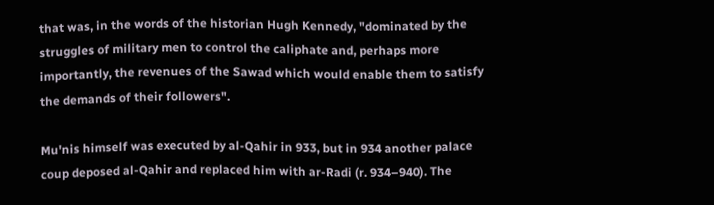that was, in the words of the historian Hugh Kennedy, "dominated by the struggles of military men to control the caliphate and, perhaps more importantly, the revenues of the Sawad which would enable them to satisfy the demands of their followers".

Mu'nis himself was executed by al-Qahir in 933, but in 934 another palace coup deposed al-Qahir and replaced him with ar-Radi (r. 934–940). The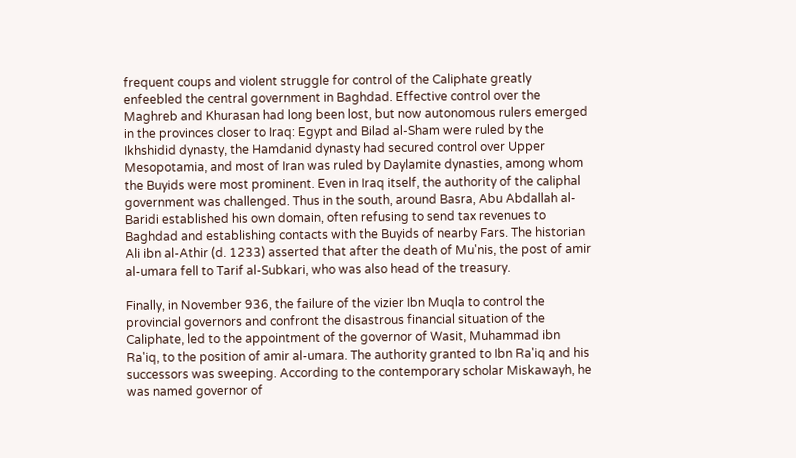frequent coups and violent struggle for control of the Caliphate greatly enfeebled the central government in Baghdad. Effective control over the Maghreb and Khurasan had long been lost, but now autonomous rulers emerged in the provinces closer to Iraq: Egypt and Bilad al-Sham were ruled by the Ikhshidid dynasty, the Hamdanid dynasty had secured control over Upper Mesopotamia, and most of Iran was ruled by Daylamite dynasties, among whom the Buyids were most prominent. Even in Iraq itself, the authority of the caliphal government was challenged. Thus in the south, around Basra, Abu Abdallah al-Baridi established his own domain, often refusing to send tax revenues to Baghdad and establishing contacts with the Buyids of nearby Fars. The historian Ali ibn al-Athir (d. 1233) asserted that after the death of Mu'nis, the post of amir al-umara fell to Tarif al-Subkari, who was also head of the treasury.

Finally, in November 936, the failure of the vizier Ibn Muqla to control the provincial governors and confront the disastrous financial situation of the Caliphate, led to the appointment of the governor of Wasit, Muhammad ibn Ra'iq, to the position of amir al-umara. The authority granted to Ibn Ra'iq and his successors was sweeping. According to the contemporary scholar Miskawayh, he was named governor of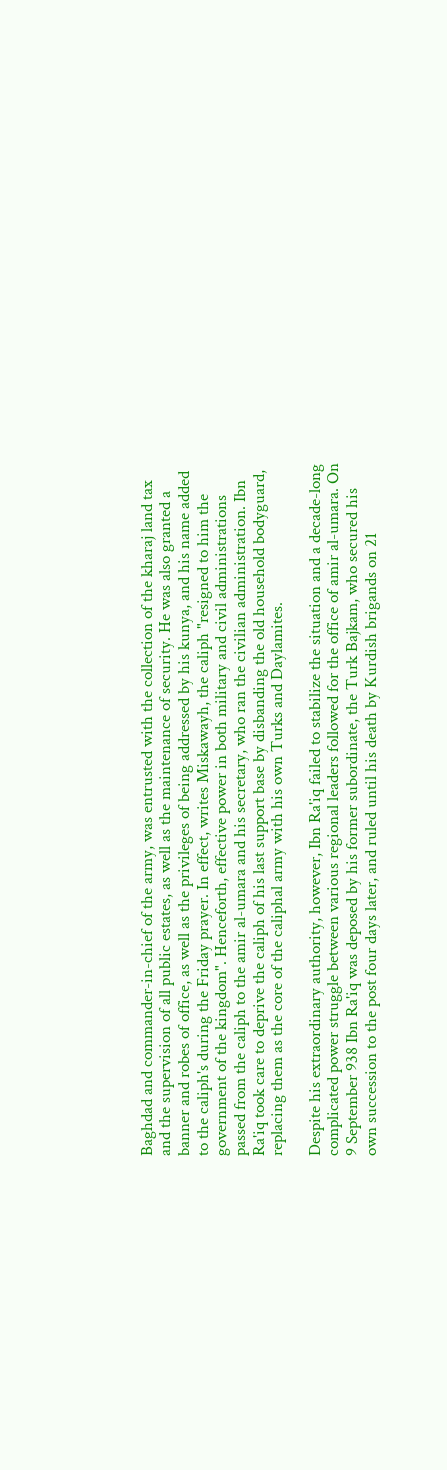Baghdad and commander-in-chief of the army, was entrusted with the collection of the kharaj land tax and the supervision of all public estates, as well as the maintenance of security. He was also granted a banner and robes of office, as well as the privileges of being addressed by his kunya, and his name added to the caliph's during the Friday prayer. In effect, writes Miskawayh, the caliph "resigned to him the government of the kingdom". Henceforth, effective power in both military and civil administrations passed from the caliph to the amir al-umara and his secretary, who ran the civilian administration. Ibn Ra'iq took care to deprive the caliph of his last support base by disbanding the old household bodyguard, replacing them as the core of the caliphal army with his own Turks and Daylamites.

Despite his extraordinary authority, however, Ibn Ra'iq failed to stabilize the situation and a decade-long complicated power struggle between various regional leaders followed for the office of amir al-umara. On 9 September 938 Ibn Ra'iq was deposed by his former subordinate, the Turk Bajkam, who secured his own succession to the post four days later, and ruled until his death by Kurdish brigands on 21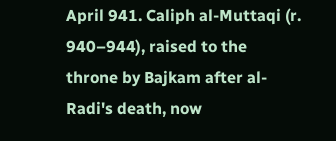April 941. Caliph al-Muttaqi (r. 940–944), raised to the throne by Bajkam after al-Radi's death, now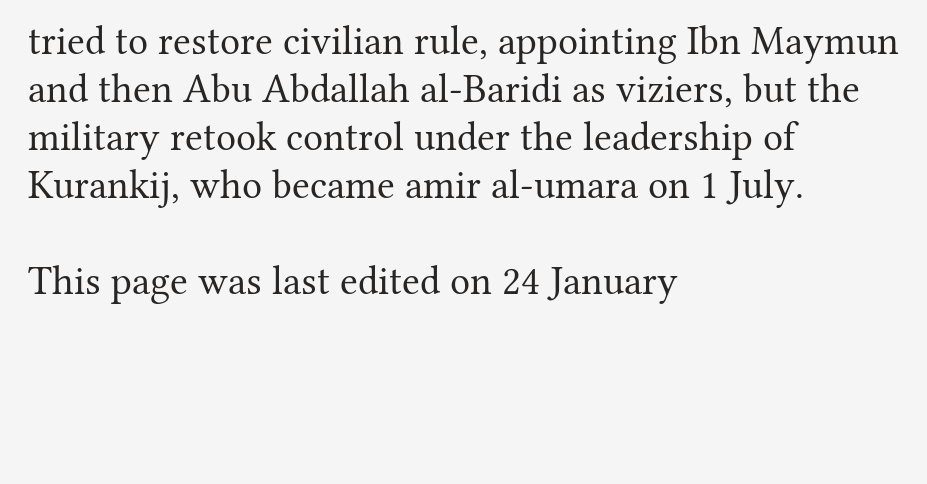tried to restore civilian rule, appointing Ibn Maymun and then Abu Abdallah al-Baridi as viziers, but the military retook control under the leadership of Kurankij, who became amir al-umara on 1 July.

This page was last edited on 24 January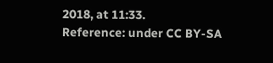2018, at 11:33.
Reference: under CC BY-SA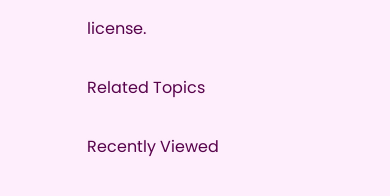license.

Related Topics

Recently Viewed